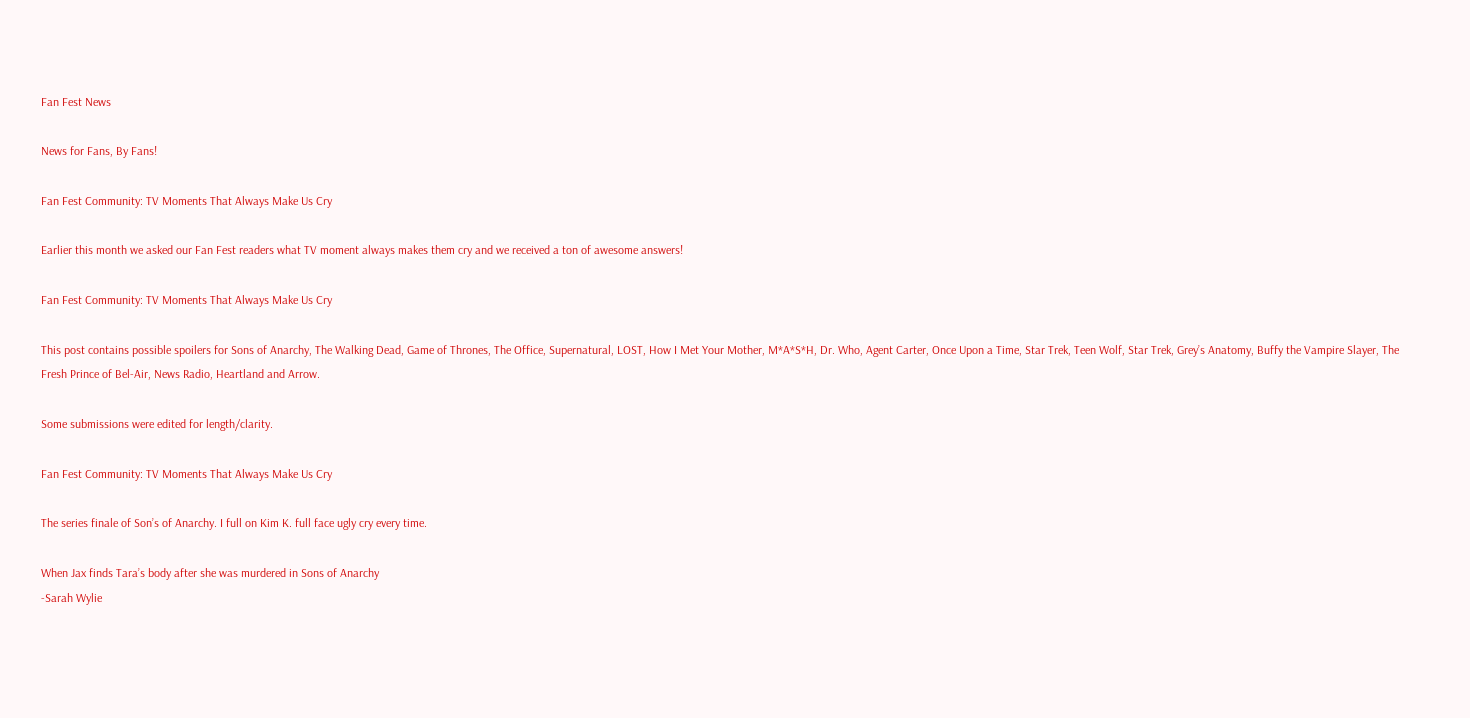Fan Fest News

News for Fans, By Fans!

Fan Fest Community: TV Moments That Always Make Us Cry

Earlier this month we asked our Fan Fest readers what TV moment always makes them cry and we received a ton of awesome answers!

Fan Fest Community: TV Moments That Always Make Us Cry

This post contains possible spoilers for Sons of Anarchy, The Walking Dead, Game of Thrones, The Office, Supernatural, LOST, How I Met Your Mother, M*A*S*H, Dr. Who, Agent Carter, Once Upon a Time, Star Trek, Teen Wolf, Star Trek, Grey’s Anatomy, Buffy the Vampire Slayer, The Fresh Prince of Bel-Air, News Radio, Heartland and Arrow.

Some submissions were edited for length/clarity.

Fan Fest Community: TV Moments That Always Make Us Cry

The series finale of Son’s of Anarchy. I full on Kim K. full face ugly cry every time.

When Jax finds Tara’s body after she was murdered in Sons of Anarchy
-Sarah Wylie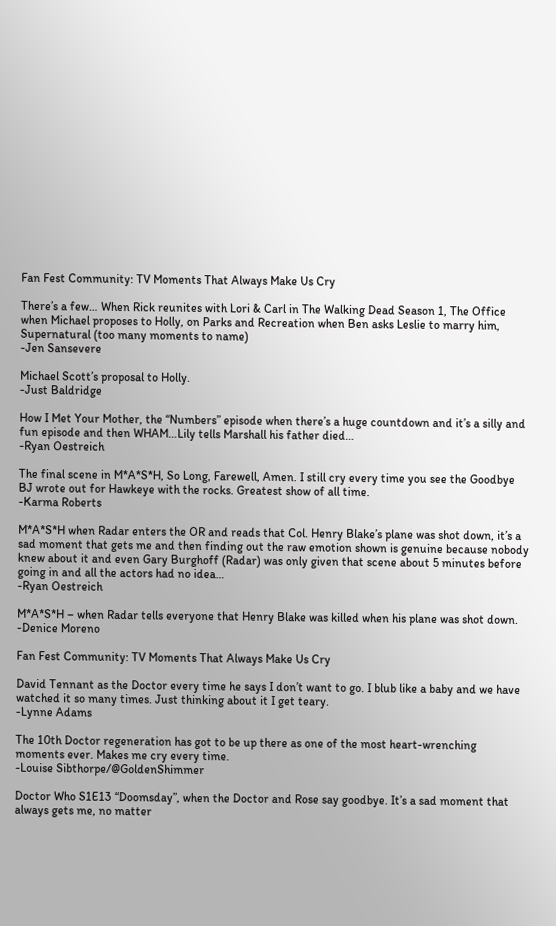Fan Fest Community: TV Moments That Always Make Us Cry

There’s a few… When Rick reunites with Lori & Carl in The Walking Dead Season 1, The Office when Michael proposes to Holly, on Parks and Recreation when Ben asks Leslie to marry him, Supernatural (too many moments to name)
-Jen Sansevere

Michael Scott’s proposal to Holly.
-Just Baldridge

How I Met Your Mother, the “Numbers” episode when there’s a huge countdown and it’s a silly and fun episode and then WHAM…Lily tells Marshall his father died…
-Ryan Oestreich

The final scene in M*A*S*H, So Long, Farewell, Amen. I still cry every time you see the Goodbye BJ wrote out for Hawkeye with the rocks. Greatest show of all time.
-Karma Roberts

M*A*S*H when Radar enters the OR and reads that Col. Henry Blake’s plane was shot down, it’s a sad moment that gets me and then finding out the raw emotion shown is genuine because nobody knew about it and even Gary Burghoff (Radar) was only given that scene about 5 minutes before going in and all the actors had no idea…
-Ryan Oestreich

M*A*S*H – when Radar tells everyone that Henry Blake was killed when his plane was shot down.
-Denice Moreno

Fan Fest Community: TV Moments That Always Make Us Cry

David Tennant as the Doctor every time he says I don’t want to go. I blub like a baby and we have watched it so many times. Just thinking about it I get teary.
-Lynne Adams

The 10th Doctor regeneration has got to be up there as one of the most heart-wrenching moments ever. Makes me cry every time.
-Louise Sibthorpe/@GoldenShimmer

Doctor Who S1E13 “Doomsday”, when the Doctor and Rose say goodbye. It’s a sad moment that always gets me, no matter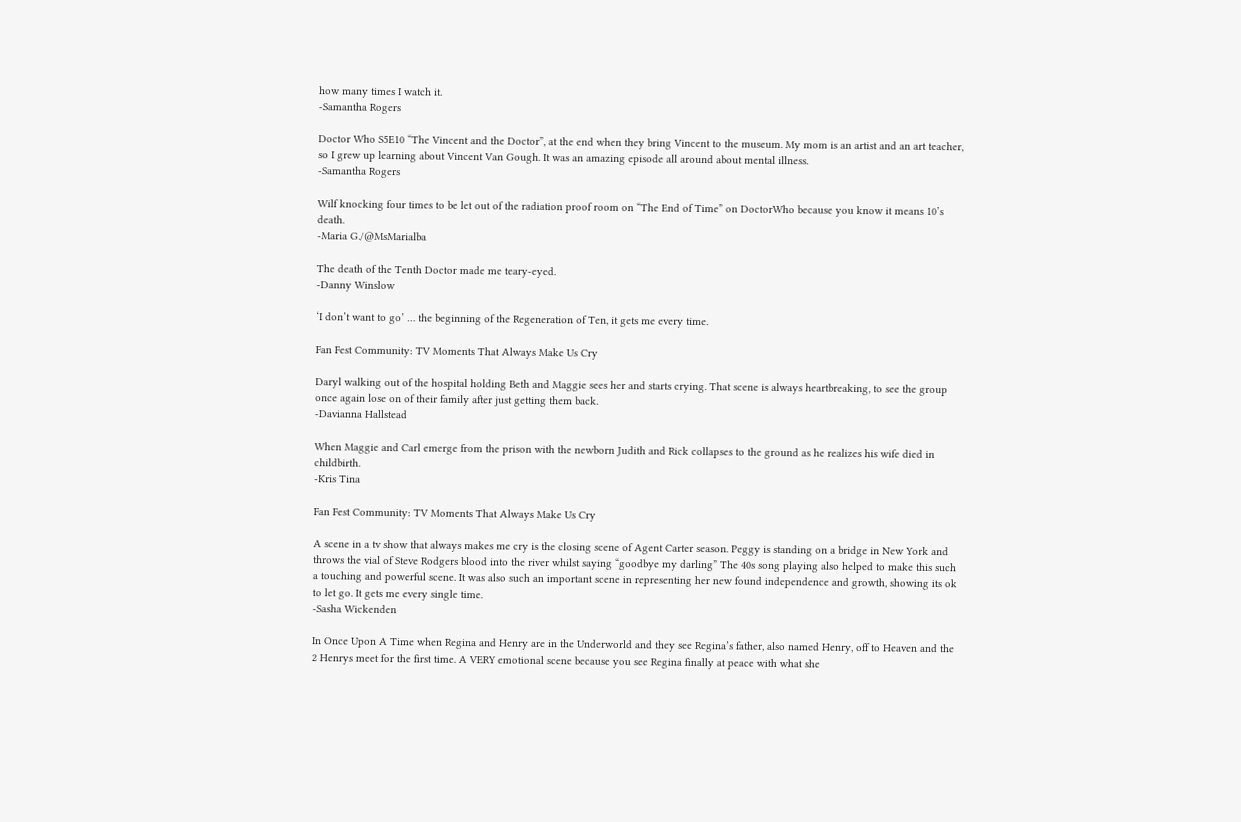how many times I watch it.
-Samantha Rogers

Doctor Who S5E10 “The Vincent and the Doctor”, at the end when they bring Vincent to the museum. My mom is an artist and an art teacher, so I grew up learning about Vincent Van Gough. It was an amazing episode all around about mental illness.
-Samantha Rogers

Wilf knocking four times to be let out of the radiation proof room on “The End of Time” on DoctorWho because you know it means 10’s death.
-Maria G./@MsMarialba

The death of the Tenth Doctor made me teary-eyed.
-Danny Winslow

‘I don’t want to go’ … the beginning of the Regeneration of Ten, it gets me every time.

Fan Fest Community: TV Moments That Always Make Us Cry

Daryl walking out of the hospital holding Beth and Maggie sees her and starts crying. That scene is always heartbreaking, to see the group once again lose on of their family after just getting them back.
-Davianna Hallstead

When Maggie and Carl emerge from the prison with the newborn Judith and Rick collapses to the ground as he realizes his wife died in childbirth.
-Kris Tina

Fan Fest Community: TV Moments That Always Make Us Cry

A scene in a tv show that always makes me cry is the closing scene of Agent Carter season. Peggy is standing on a bridge in New York and throws the vial of Steve Rodgers blood into the river whilst saying “goodbye my darling” The 40s song playing also helped to make this such a touching and powerful scene. It was also such an important scene in representing her new found independence and growth, showing its ok to let go. It gets me every single time.
-Sasha Wickenden

In Once Upon A Time when Regina and Henry are in the Underworld and they see Regina’s father, also named Henry, off to Heaven and the 2 Henrys meet for the first time. A VERY emotional scene because you see Regina finally at peace with what she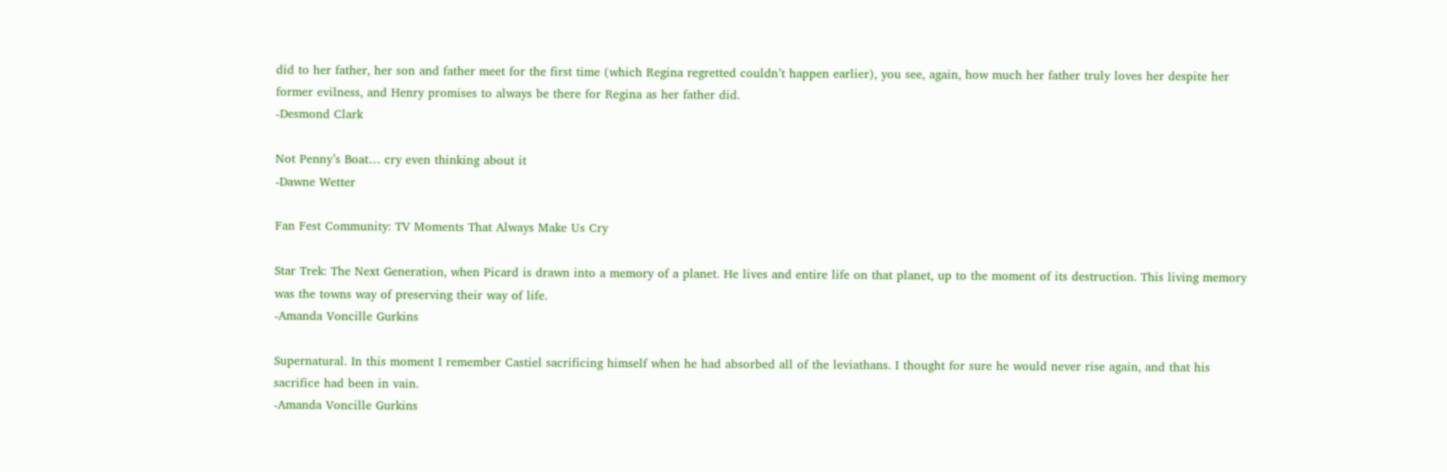did to her father, her son and father meet for the first time (which Regina regretted couldn’t happen earlier), you see, again, how much her father truly loves her despite her former evilness, and Henry promises to always be there for Regina as her father did.
-Desmond Clark

Not Penny’s Boat… cry even thinking about it
-Dawne Wetter

Fan Fest Community: TV Moments That Always Make Us Cry

Star Trek: The Next Generation, when Picard is drawn into a memory of a planet. He lives and entire life on that planet, up to the moment of its destruction. This living memory was the towns way of preserving their way of life.
-Amanda Voncille Gurkins

Supernatural. In this moment I remember Castiel sacrificing himself when he had absorbed all of the leviathans. I thought for sure he would never rise again, and that his sacrifice had been in vain.
-Amanda Voncille Gurkins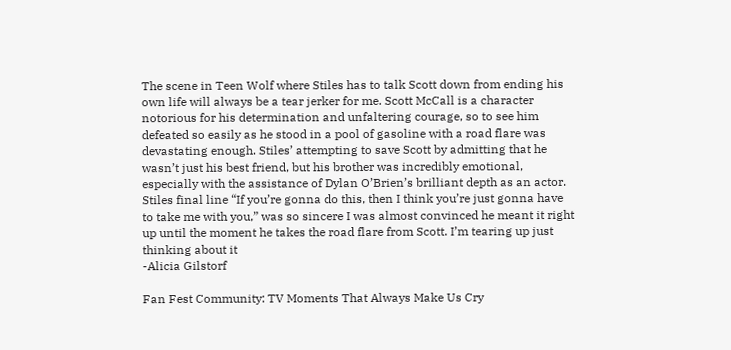The scene in Teen Wolf where Stiles has to talk Scott down from ending his own life will always be a tear jerker for me. Scott McCall is a character notorious for his determination and unfaltering courage, so to see him defeated so easily as he stood in a pool of gasoline with a road flare was devastating enough. Stiles’ attempting to save Scott by admitting that he wasn’t just his best friend, but his brother was incredibly emotional, especially with the assistance of Dylan O’Brien’s brilliant depth as an actor. Stiles final line “If you’re gonna do this, then I think you’re just gonna have to take me with you,” was so sincere I was almost convinced he meant it right up until the moment he takes the road flare from Scott. I’m tearing up just thinking about it
-Alicia Gilstorf

Fan Fest Community: TV Moments That Always Make Us Cry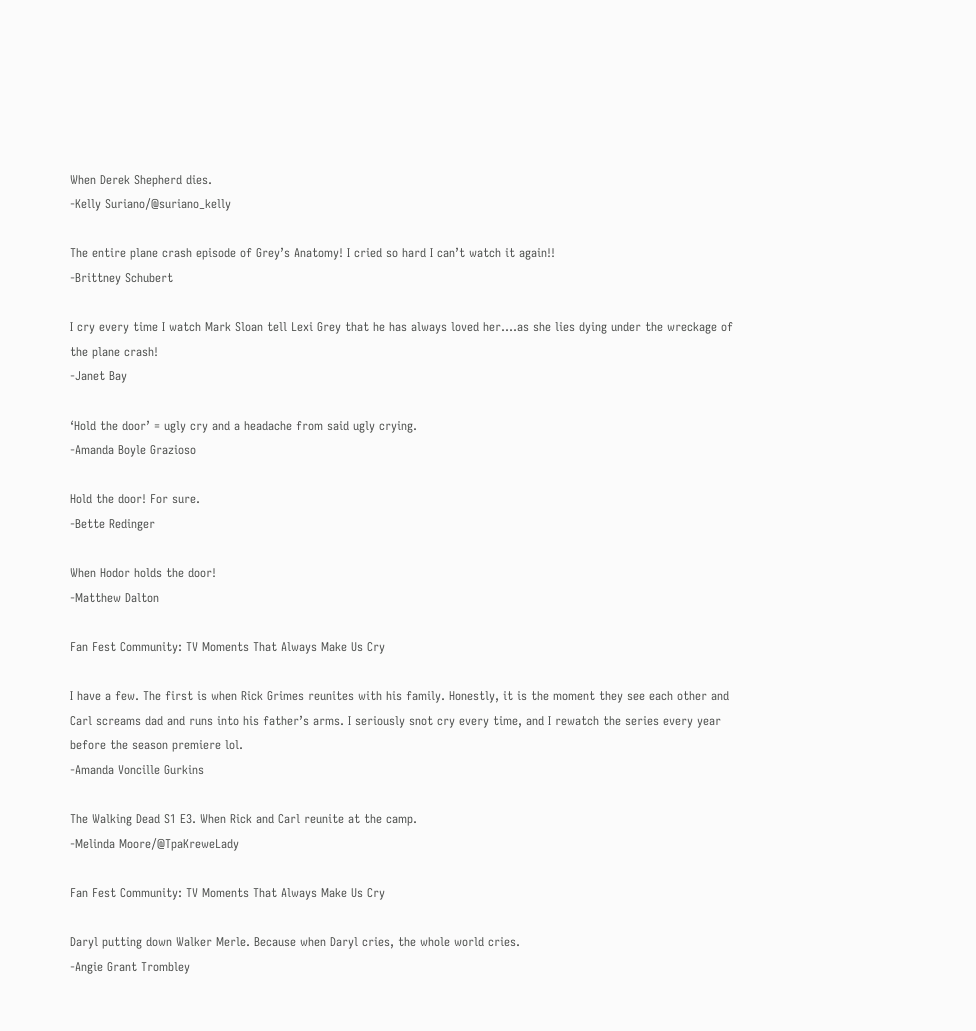When Derek Shepherd dies.
-Kelly Suriano/@suriano_kelly

The entire plane crash episode of Grey’s Anatomy! I cried so hard I can’t watch it again!!
-Brittney Schubert

I cry every time I watch Mark Sloan tell Lexi Grey that he has always loved her….as she lies dying under the wreckage of the plane crash!
-Janet Bay

‘Hold the door’ = ugly cry and a headache from said ugly crying.
-Amanda Boyle Grazioso

Hold the door! For sure.
-Bette Redinger

When Hodor holds the door!
-Matthew Dalton

Fan Fest Community: TV Moments That Always Make Us Cry

I have a few. The first is when Rick Grimes reunites with his family. Honestly, it is the moment they see each other and Carl screams dad and runs into his father’s arms. I seriously snot cry every time, and I rewatch the series every year before the season premiere lol.
-Amanda Voncille Gurkins

The Walking Dead S1 E3. When Rick and Carl reunite at the camp.
-Melinda Moore/@TpaKreweLady

Fan Fest Community: TV Moments That Always Make Us Cry

Daryl putting down Walker Merle. Because when Daryl cries, the whole world cries.
-Angie Grant Trombley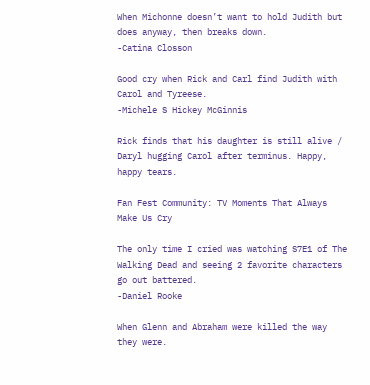When Michonne doesn’t want to hold Judith but does anyway, then breaks down.
-Catina Closson

Good cry when Rick and Carl find Judith with Carol and Tyreese.
-Michele S Hickey McGinnis

Rick finds that his daughter is still alive / Daryl hugging Carol after terminus. Happy, happy tears.

Fan Fest Community: TV Moments That Always Make Us Cry

The only time I cried was watching S7E1 of The Walking Dead and seeing 2 favorite characters go out battered.
-Daniel Rooke

When Glenn and Abraham were killed the way they were.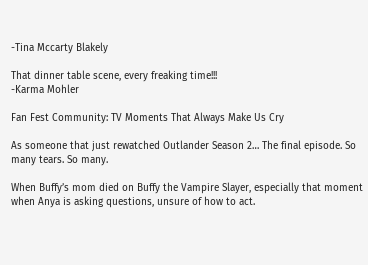-Tina Mccarty Blakely

That dinner table scene, every freaking time!!!
-Karma Mohler

Fan Fest Community: TV Moments That Always Make Us Cry

As someone that just rewatched Outlander Season 2… The final episode. So many tears. So many.

When Buffy’s mom died on Buffy the Vampire Slayer, especially that moment when Anya is asking questions, unsure of how to act.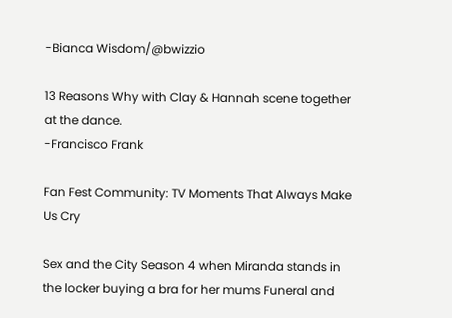-Bianca Wisdom/@bwizzio

13 Reasons Why with Clay & Hannah scene together at the dance.
-Francisco Frank

Fan Fest Community: TV Moments That Always Make Us Cry

Sex and the City Season 4 when Miranda stands in the locker buying a bra for her mums Funeral and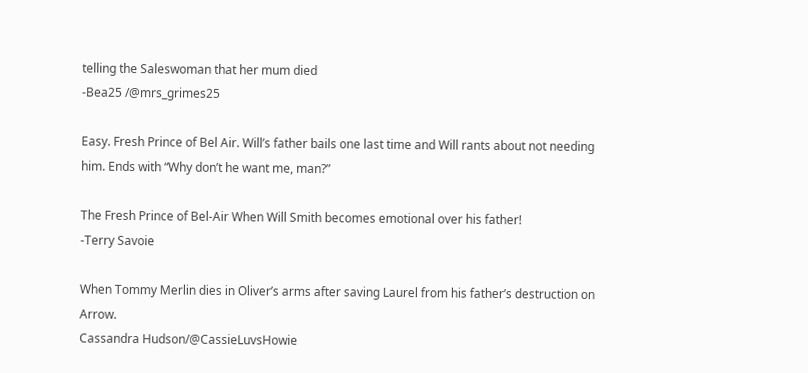telling the Saleswoman that her mum died
-Bea25 /@mrs_grimes25

Easy. Fresh Prince of Bel Air. Will’s father bails one last time and Will rants about not needing him. Ends with “Why don’t he want me, man?”

The Fresh Prince of Bel-Air When Will Smith becomes emotional over his father!
-Terry Savoie

When Tommy Merlin dies in Oliver’s arms after saving Laurel from his father’s destruction on Arrow.
Cassandra Hudson/@CassieLuvsHowie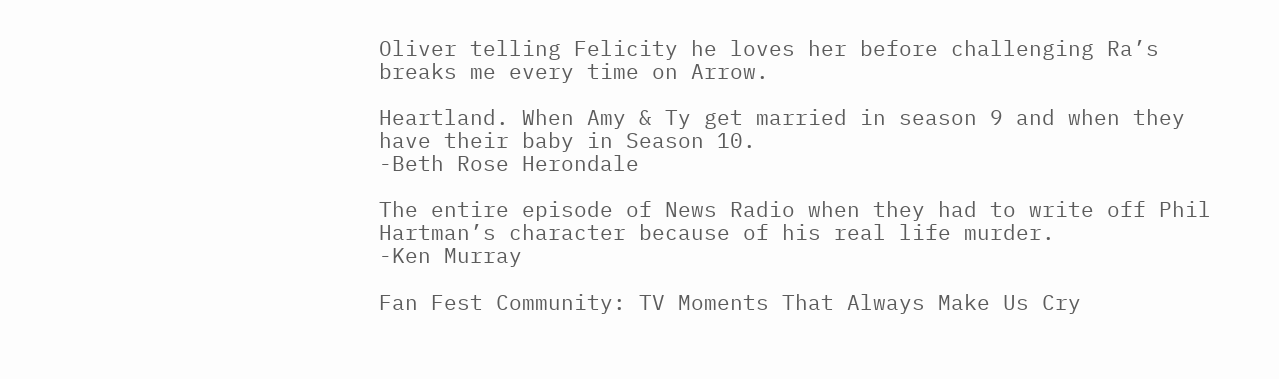Oliver telling Felicity he loves her before challenging Ra’s breaks me every time on Arrow.

Heartland. When Amy & Ty get married in season 9 and when they have their baby in Season 10.
-Beth Rose Herondale

The entire episode of News Radio when they had to write off Phil Hartman’s character because of his real life murder.
-Ken Murray

Fan Fest Community: TV Moments That Always Make Us Cry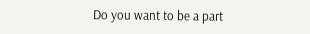Do you want to be a part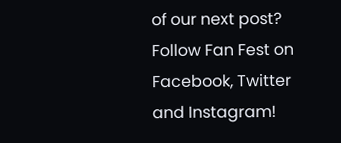of our next post? Follow Fan Fest on Facebook, Twitter and Instagram!